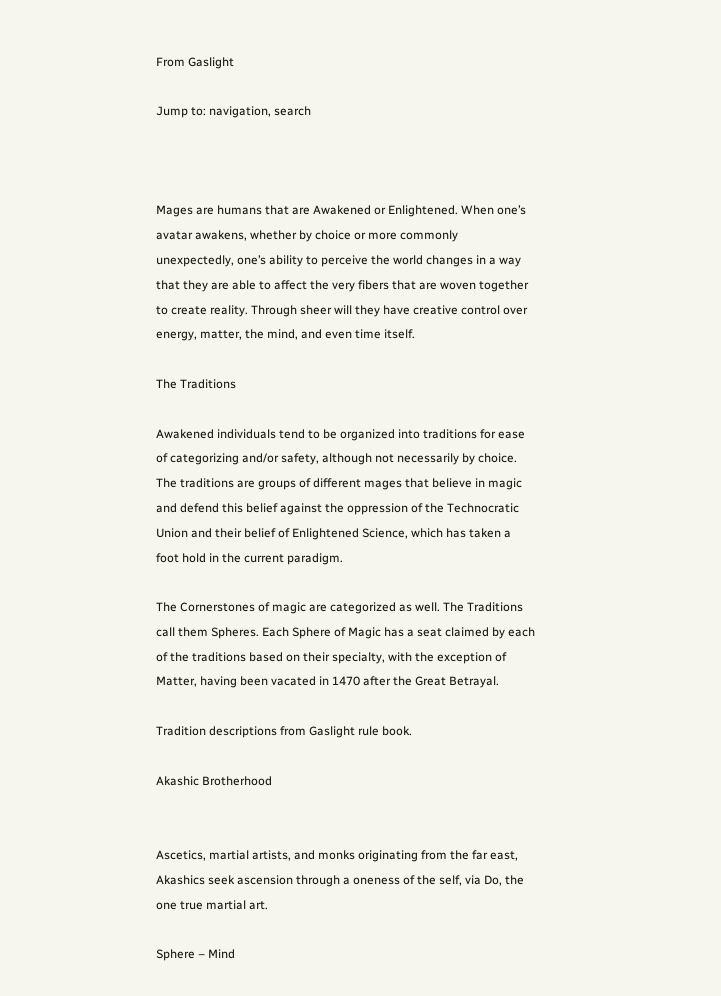From Gaslight

Jump to: navigation, search



Mages are humans that are Awakened or Enlightened. When one’s avatar awakens, whether by choice or more commonly unexpectedly, one’s ability to perceive the world changes in a way that they are able to affect the very fibers that are woven together to create reality. Through sheer will they have creative control over energy, matter, the mind, and even time itself.

The Traditions

Awakened individuals tend to be organized into traditions for ease of categorizing and/or safety, although not necessarily by choice. The traditions are groups of different mages that believe in magic and defend this belief against the oppression of the Technocratic Union and their belief of Enlightened Science, which has taken a foot hold in the current paradigm.

The Cornerstones of magic are categorized as well. The Traditions call them Spheres. Each Sphere of Magic has a seat claimed by each of the traditions based on their specialty, with the exception of Matter, having been vacated in 1470 after the Great Betrayal.

Tradition descriptions from Gaslight rule book.

Akashic Brotherhood


Ascetics, martial artists, and monks originating from the far east, Akashics seek ascension through a oneness of the self, via Do, the one true martial art.

Sphere – Mind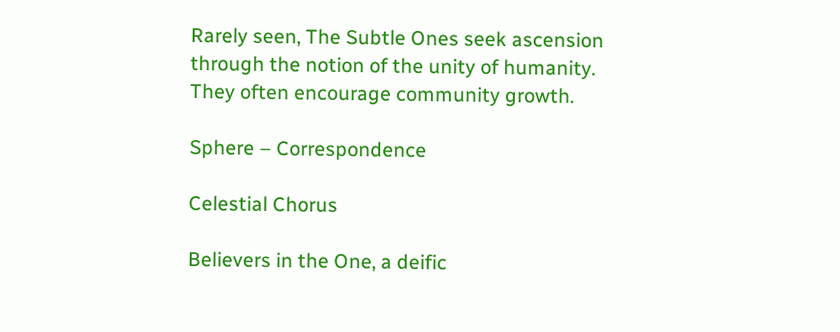Rarely seen, The Subtle Ones seek ascension through the notion of the unity of humanity. They often encourage community growth.

Sphere – Correspondence

Celestial Chorus

Believers in the One, a deific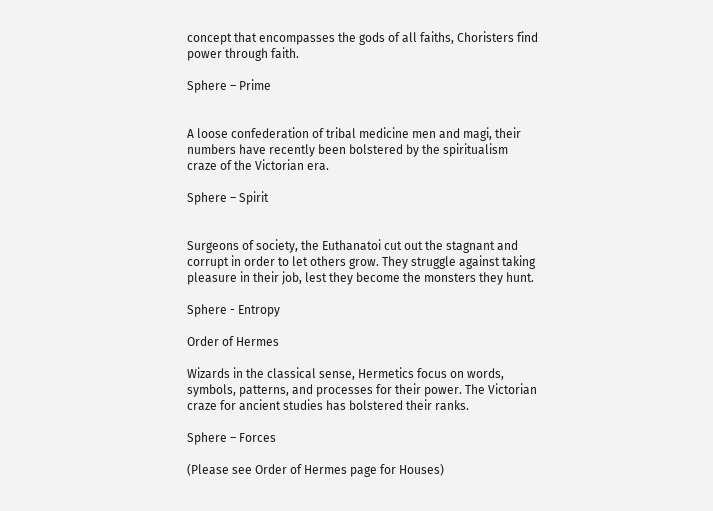concept that encompasses the gods of all faiths, Choristers find power through faith.

Sphere – Prime


A loose confederation of tribal medicine men and magi, their numbers have recently been bolstered by the spiritualism craze of the Victorian era.

Sphere – Spirit


Surgeons of society, the Euthanatoi cut out the stagnant and corrupt in order to let others grow. They struggle against taking pleasure in their job, lest they become the monsters they hunt.

Sphere - Entropy

Order of Hermes

Wizards in the classical sense, Hermetics focus on words, symbols, patterns, and processes for their power. The Victorian craze for ancient studies has bolstered their ranks.

Sphere – Forces

(Please see Order of Hermes page for Houses)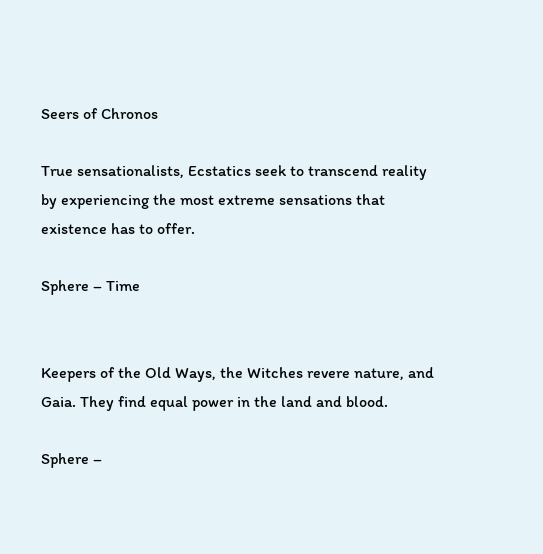Seers of Chronos

True sensationalists, Ecstatics seek to transcend reality by experiencing the most extreme sensations that existence has to offer.

Sphere – Time


Keepers of the Old Ways, the Witches revere nature, and Gaia. They find equal power in the land and blood.

Sphere –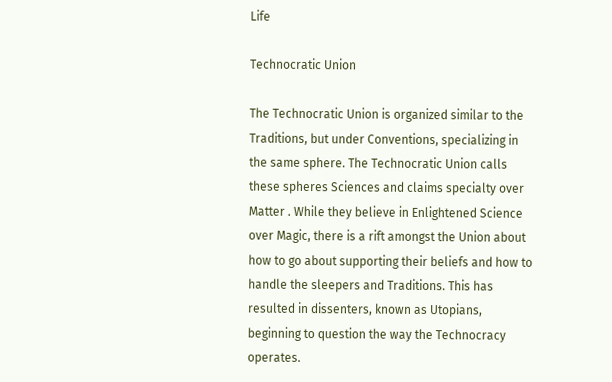Life

Technocratic Union

The Technocratic Union is organized similar to the Traditions, but under Conventions, specializing in the same sphere. The Technocratic Union calls these spheres Sciences and claims specialty over Matter . While they believe in Enlightened Science over Magic, there is a rift amongst the Union about how to go about supporting their beliefs and how to handle the sleepers and Traditions. This has resulted in dissenters, known as Utopians, beginning to question the way the Technocracy operates.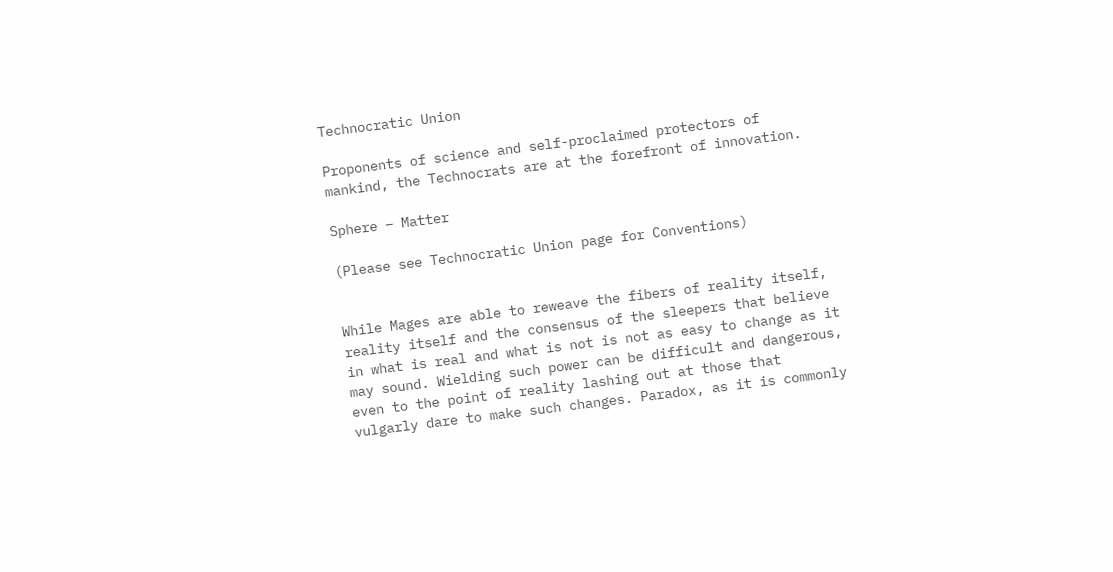Technocratic Union

Proponents of science and self-proclaimed protectors of mankind, the Technocrats are at the forefront of innovation.

Sphere – Matter

(Please see Technocratic Union page for Conventions)


While Mages are able to reweave the fibers of reality itself, reality itself and the consensus of the sleepers that believe in what is real and what is not is not as easy to change as it may sound. Wielding such power can be difficult and dangerous, even to the point of reality lashing out at those that vulgarly dare to make such changes. Paradox, as it is commonly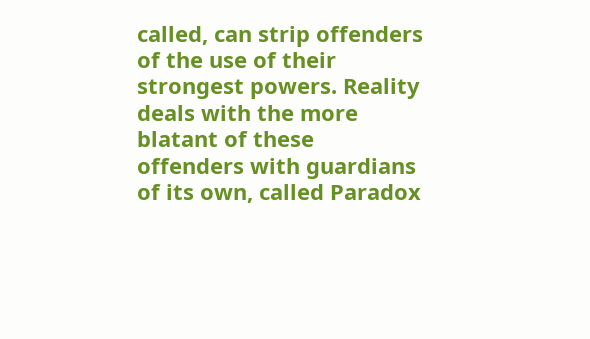called, can strip offenders of the use of their strongest powers. Reality deals with the more blatant of these offenders with guardians of its own, called Paradox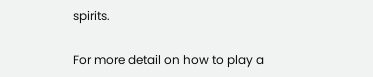spirits.

For more detail on how to play a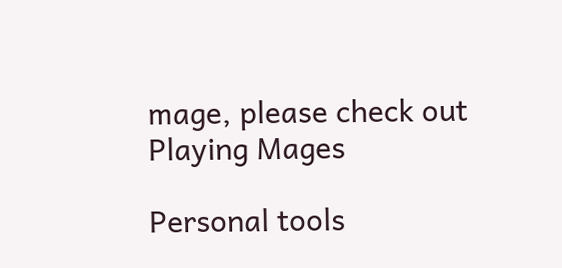mage, please check out Playing Mages

Personal tools